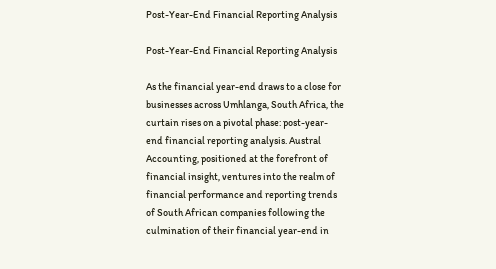Post-Year-End Financial Reporting Analysis

Post-Year-End Financial Reporting Analysis

As the financial year-end draws to a close for businesses across Umhlanga, South Africa, the curtain rises on a pivotal phase: post-year-end financial reporting analysis. Austral Accounting, positioned at the forefront of financial insight, ventures into the realm of financial performance and reporting trends of South African companies following the culmination of their financial year-end in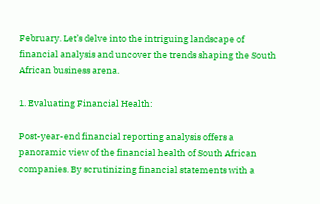February. Let’s delve into the intriguing landscape of financial analysis and uncover the trends shaping the South African business arena.

1. Evaluating Financial Health:

Post-year-end financial reporting analysis offers a panoramic view of the financial health of South African companies. By scrutinizing financial statements with a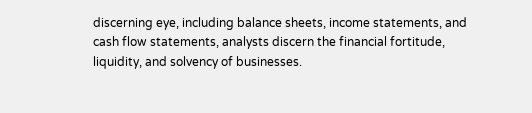discerning eye, including balance sheets, income statements, and cash flow statements, analysts discern the financial fortitude, liquidity, and solvency of businesses.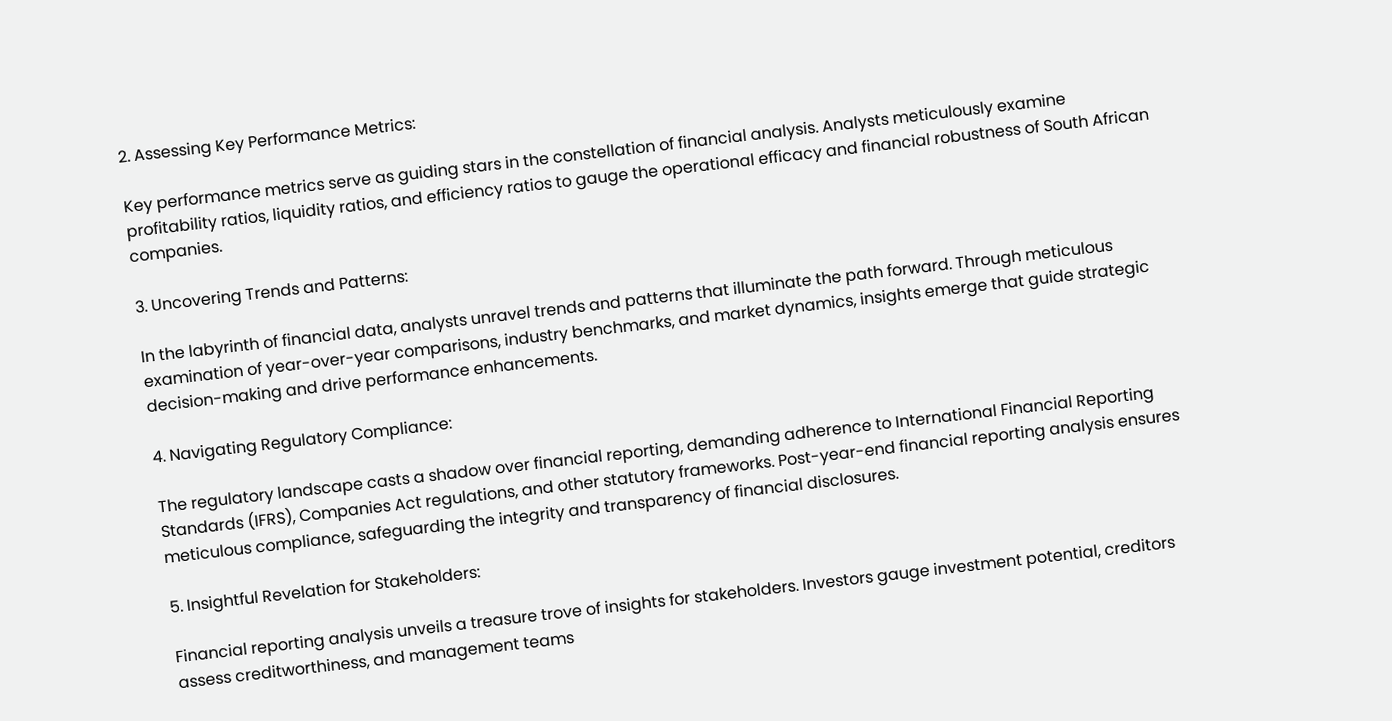2. Assessing Key Performance Metrics:

Key performance metrics serve as guiding stars in the constellation of financial analysis. Analysts meticulously examine profitability ratios, liquidity ratios, and efficiency ratios to gauge the operational efficacy and financial robustness of South African companies.

3. Uncovering Trends and Patterns:

In the labyrinth of financial data, analysts unravel trends and patterns that illuminate the path forward. Through meticulous examination of year-over-year comparisons, industry benchmarks, and market dynamics, insights emerge that guide strategic decision-making and drive performance enhancements.

4. Navigating Regulatory Compliance:

The regulatory landscape casts a shadow over financial reporting, demanding adherence to International Financial Reporting Standards (IFRS), Companies Act regulations, and other statutory frameworks. Post-year-end financial reporting analysis ensures meticulous compliance, safeguarding the integrity and transparency of financial disclosures.

5. Insightful Revelation for Stakeholders:

Financial reporting analysis unveils a treasure trove of insights for stakeholders. Investors gauge investment potential, creditors assess creditworthiness, and management teams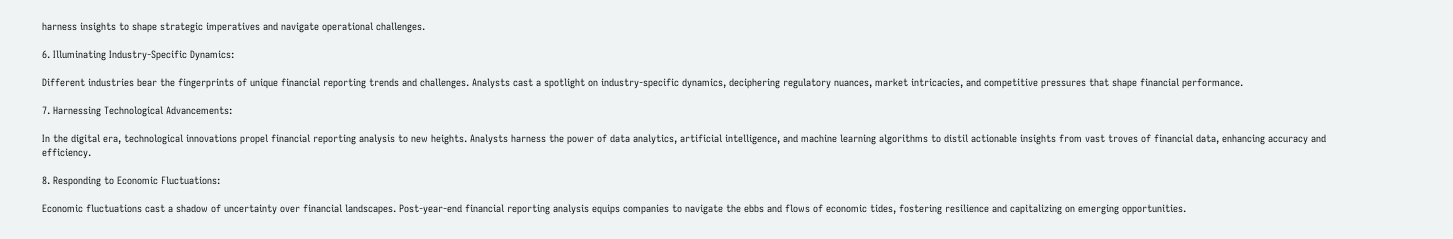harness insights to shape strategic imperatives and navigate operational challenges.

6. Illuminating Industry-Specific Dynamics:

Different industries bear the fingerprints of unique financial reporting trends and challenges. Analysts cast a spotlight on industry-specific dynamics, deciphering regulatory nuances, market intricacies, and competitive pressures that shape financial performance.

7. Harnessing Technological Advancements:

In the digital era, technological innovations propel financial reporting analysis to new heights. Analysts harness the power of data analytics, artificial intelligence, and machine learning algorithms to distil actionable insights from vast troves of financial data, enhancing accuracy and efficiency.

8. Responding to Economic Fluctuations:

Economic fluctuations cast a shadow of uncertainty over financial landscapes. Post-year-end financial reporting analysis equips companies to navigate the ebbs and flows of economic tides, fostering resilience and capitalizing on emerging opportunities.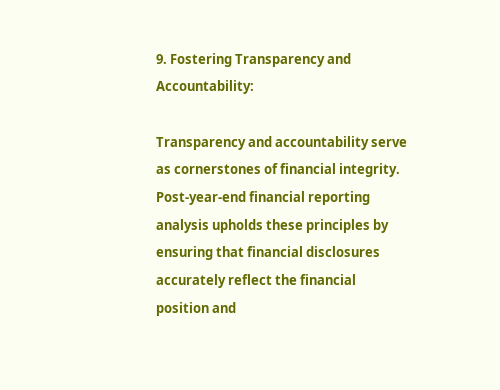9. Fostering Transparency and Accountability:

Transparency and accountability serve as cornerstones of financial integrity. Post-year-end financial reporting analysis upholds these principles by ensuring that financial disclosures accurately reflect the financial position and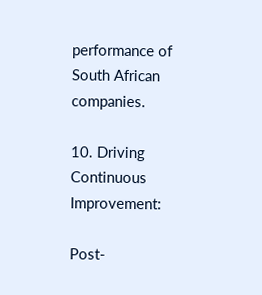performance of South African companies.

10. Driving Continuous Improvement:

Post-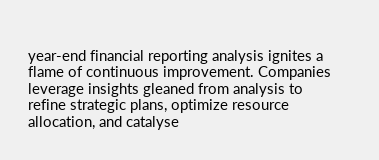year-end financial reporting analysis ignites a flame of continuous improvement. Companies leverage insights gleaned from analysis to refine strategic plans, optimize resource allocation, and catalyse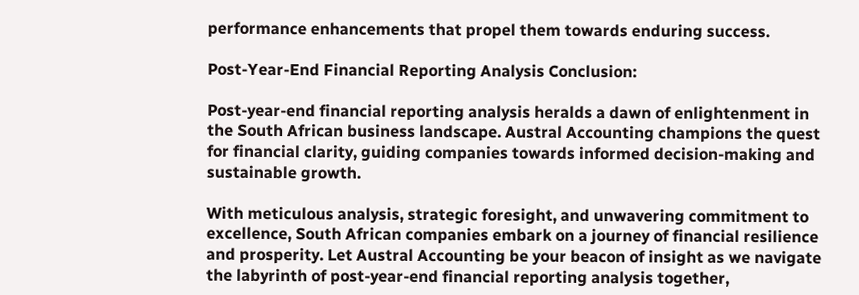performance enhancements that propel them towards enduring success.

Post-Year-End Financial Reporting Analysis Conclusion:

Post-year-end financial reporting analysis heralds a dawn of enlightenment in the South African business landscape. Austral Accounting champions the quest for financial clarity, guiding companies towards informed decision-making and sustainable growth.

With meticulous analysis, strategic foresight, and unwavering commitment to excellence, South African companies embark on a journey of financial resilience and prosperity. Let Austral Accounting be your beacon of insight as we navigate the labyrinth of post-year-end financial reporting analysis together,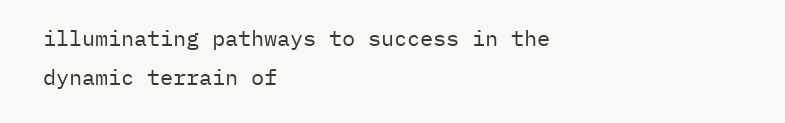illuminating pathways to success in the dynamic terrain of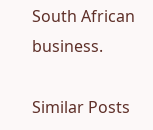South African business.

Similar Posts